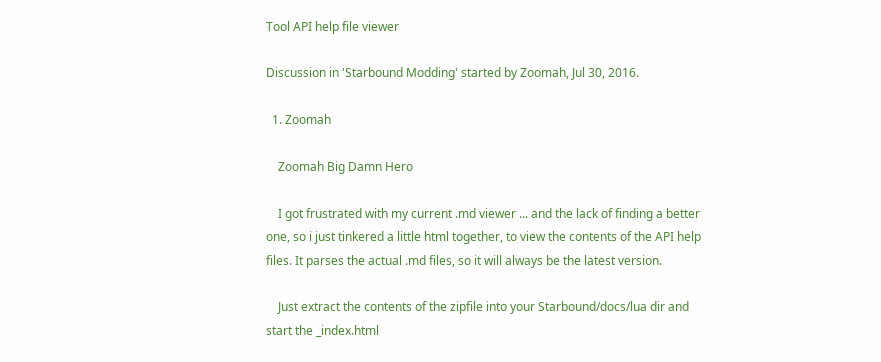Tool API help file viewer

Discussion in 'Starbound Modding' started by Zoomah, Jul 30, 2016.

  1. Zoomah

    Zoomah Big Damn Hero

    I got frustrated with my current .md viewer ... and the lack of finding a better one, so i just tinkered a little html together, to view the contents of the API help files. It parses the actual .md files, so it will always be the latest version.

    Just extract the contents of the zipfile into your Starbound/docs/lua dir and start the _index.html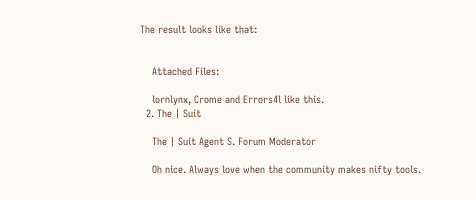The result looks like that:


    Attached Files:

    lornlynx, Crome and Errors4l like this.
  2. The | Suit

    The | Suit Agent S. Forum Moderator

    Oh nice. Always love when the community makes nifty tools.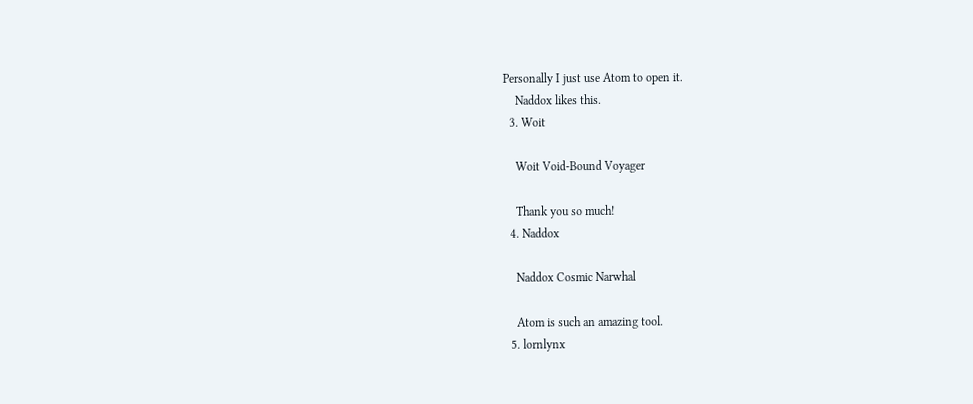Personally I just use Atom to open it.
    Naddox likes this.
  3. Woit

    Woit Void-Bound Voyager

    Thank you so much!
  4. Naddox

    Naddox Cosmic Narwhal

    Atom is such an amazing tool.
  5. lornlynx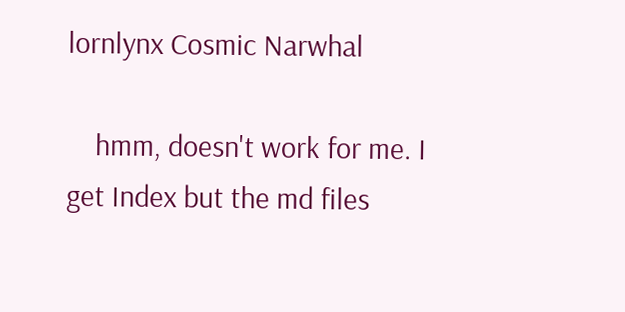lornlynx Cosmic Narwhal

    hmm, doesn't work for me. I get Index but the md files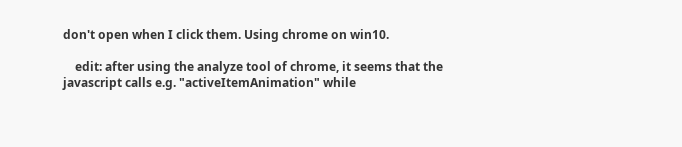don't open when I click them. Using chrome on win10.

    edit: after using the analyze tool of chrome, it seems that the javascript calls e.g. "activeItemAnimation" while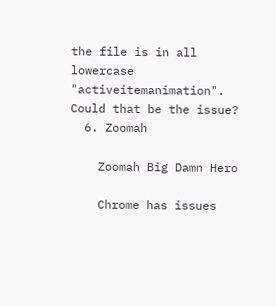the file is in all lowercase "activeitemanimation". Could that be the issue?
  6. Zoomah

    Zoomah Big Damn Hero

    Chrome has issues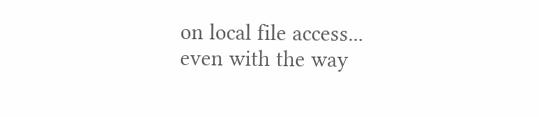on local file access... even with the way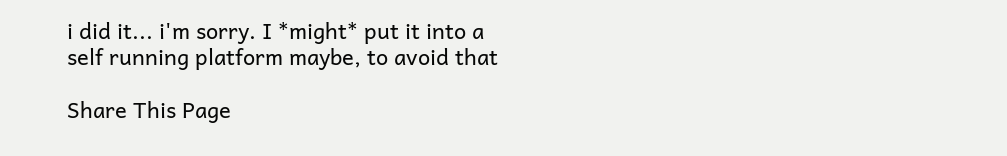i did it... i'm sorry. I *might* put it into a self running platform maybe, to avoid that

Share This Page